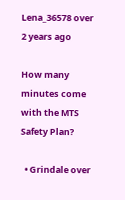Lena_36578 over 2 years ago

How many minutes come with the MTS Safety Plan?

  • Grindale over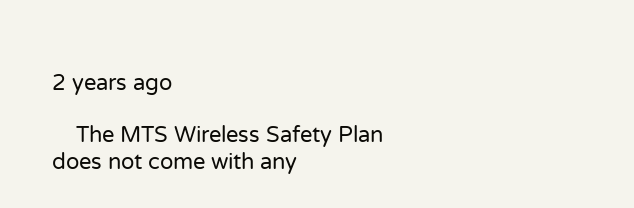2 years ago

    The MTS Wireless Safety Plan does not come with any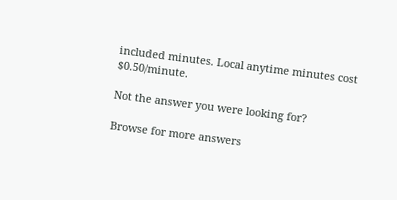included minutes. Local anytime minutes cost $0.50/minute.

Not the answer you were looking for?

Browse for more answers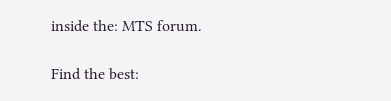inside the: MTS forum.

Find the best: